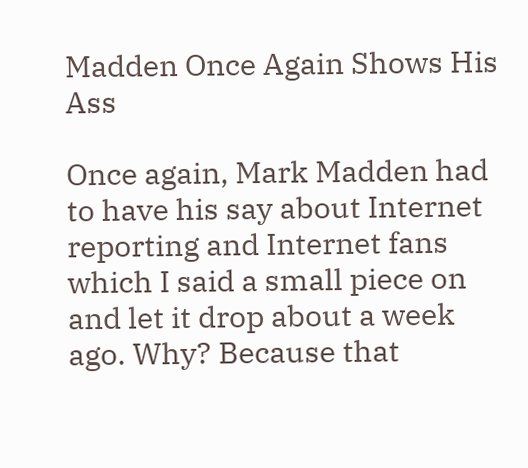Madden Once Again Shows His Ass

Once again, Mark Madden had to have his say about Internet reporting and Internet fans which I said a small piece on and let it drop about a week ago. Why? Because that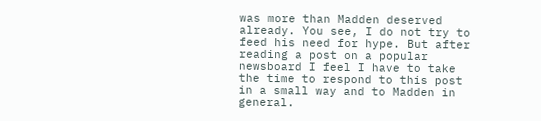was more than Madden deserved already. You see, I do not try to feed his need for hype. But after reading a post on a popular newsboard I feel I have to take the time to respond to this post in a small way and to Madden in general.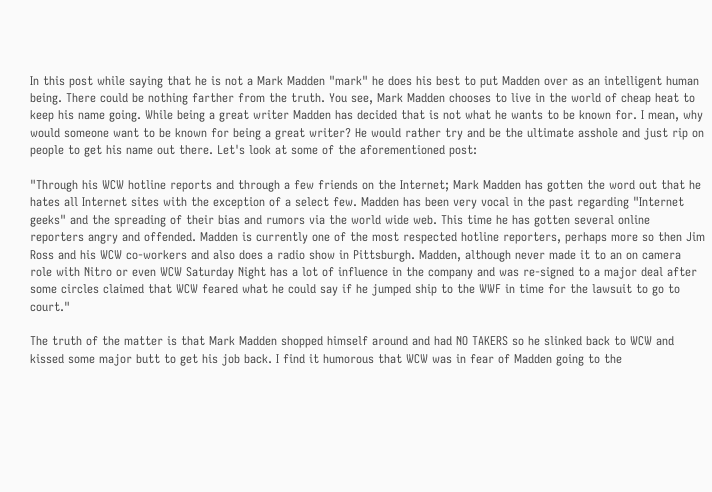In this post while saying that he is not a Mark Madden "mark" he does his best to put Madden over as an intelligent human being. There could be nothing farther from the truth. You see, Mark Madden chooses to live in the world of cheap heat to keep his name going. While being a great writer Madden has decided that is not what he wants to be known for. I mean, why would someone want to be known for being a great writer? He would rather try and be the ultimate asshole and just rip on people to get his name out there. Let's look at some of the aforementioned post:

"Through his WCW hotline reports and through a few friends on the Internet; Mark Madden has gotten the word out that he hates all Internet sites with the exception of a select few. Madden has been very vocal in the past regarding "Internet geeks" and the spreading of their bias and rumors via the world wide web. This time he has gotten several online reporters angry and offended. Madden is currently one of the most respected hotline reporters, perhaps more so then Jim Ross and his WCW co-workers and also does a radio show in Pittsburgh. Madden, although never made it to an on camera role with Nitro or even WCW Saturday Night has a lot of influence in the company and was re-signed to a major deal after some circles claimed that WCW feared what he could say if he jumped ship to the WWF in time for the lawsuit to go to court."

The truth of the matter is that Mark Madden shopped himself around and had NO TAKERS so he slinked back to WCW and kissed some major butt to get his job back. I find it humorous that WCW was in fear of Madden going to the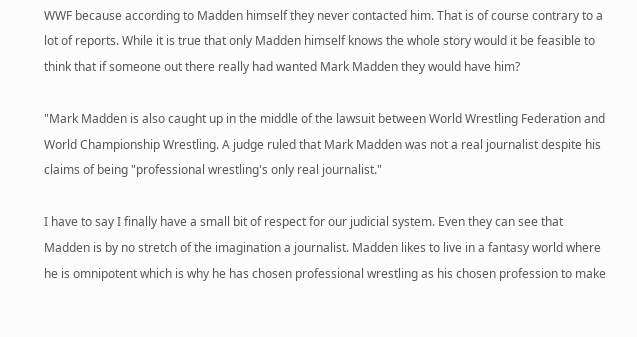WWF because according to Madden himself they never contacted him. That is of course contrary to a lot of reports. While it is true that only Madden himself knows the whole story would it be feasible to think that if someone out there really had wanted Mark Madden they would have him?

"Mark Madden is also caught up in the middle of the lawsuit between World Wrestling Federation and World Championship Wrestling. A judge ruled that Mark Madden was not a real journalist despite his claims of being "professional wrestling's only real journalist."

I have to say I finally have a small bit of respect for our judicial system. Even they can see that Madden is by no stretch of the imagination a journalist. Madden likes to live in a fantasy world where he is omnipotent which is why he has chosen professional wrestling as his chosen profession to make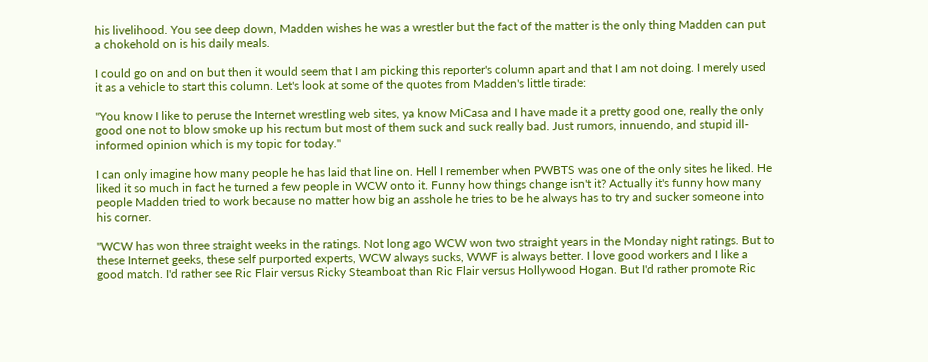his livelihood. You see deep down, Madden wishes he was a wrestler but the fact of the matter is the only thing Madden can put a chokehold on is his daily meals.

I could go on and on but then it would seem that I am picking this reporter's column apart and that I am not doing. I merely used it as a vehicle to start this column. Let's look at some of the quotes from Madden's little tirade:

"You know I like to peruse the Internet wrestling web sites, ya know MiCasa and I have made it a pretty good one, really the only good one not to blow smoke up his rectum but most of them suck and suck really bad. Just rumors, innuendo, and stupid ill-informed opinion which is my topic for today."

I can only imagine how many people he has laid that line on. Hell I remember when PWBTS was one of the only sites he liked. He liked it so much in fact he turned a few people in WCW onto it. Funny how things change isn't it? Actually it's funny how many people Madden tried to work because no matter how big an asshole he tries to be he always has to try and sucker someone into his corner.

"WCW has won three straight weeks in the ratings. Not long ago WCW won two straight years in the Monday night ratings. But to these Internet geeks, these self purported experts, WCW always sucks, WWF is always better. I love good workers and I like a good match. I'd rather see Ric Flair versus Ricky Steamboat than Ric Flair versus Hollywood Hogan. But I'd rather promote Ric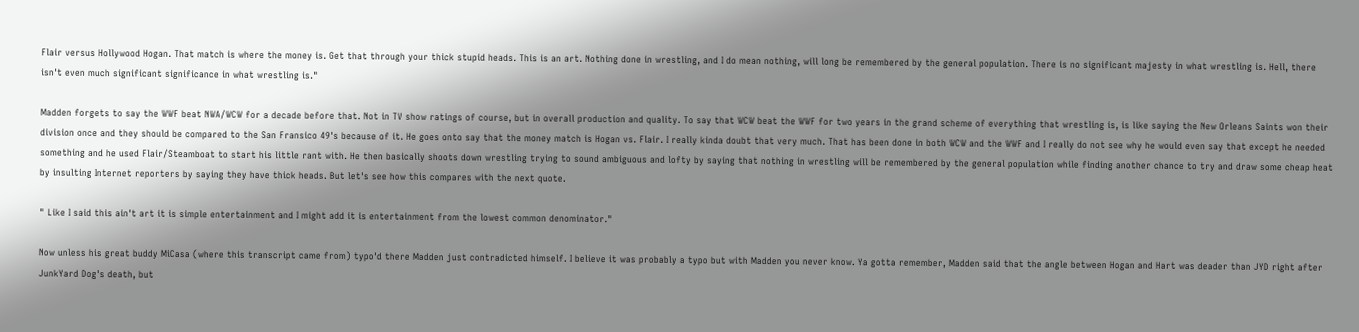Flair versus Hollywood Hogan. That match is where the money is. Get that through your thick stupid heads. This is an art. Nothing done in wrestling, and I do mean nothing, will long be remembered by the general population. There is no significant majesty in what wrestling is. Hell, there isn't even much significant significance in what wrestling is."

Madden forgets to say the WWF beat NWA/WCW for a decade before that. Not in TV show ratings of course, but in overall production and quality. To say that WCW beat the WWF for two years in the grand scheme of everything that wrestling is, is like saying the New Orleans Saints won their division once and they should be compared to the San Fransico 49's because of it. He goes onto say that the money match is Hogan vs. Flair. I really kinda doubt that very much. That has been done in both WCW and the WWF and I really do not see why he would even say that except he needed something and he used Flair/Steamboat to start his little rant with. He then basically shoots down wrestling trying to sound ambiguous and lofty by saying that nothing in wrestling will be remembered by the general population while finding another chance to try and draw some cheap heat by insulting Internet reporters by saying they have thick heads. But let's see how this compares with the next quote.

" Like I said this ain't art it is simple entertainment and I might add it is entertainment from the lowest common denominator."

Now unless his great buddy MiCasa (where this transcript came from) typo'd there Madden just contradicted himself. I believe it was probably a typo but with Madden you never know. Ya gotta remember, Madden said that the angle between Hogan and Hart was deader than JYD right after JunkYard Dog's death, but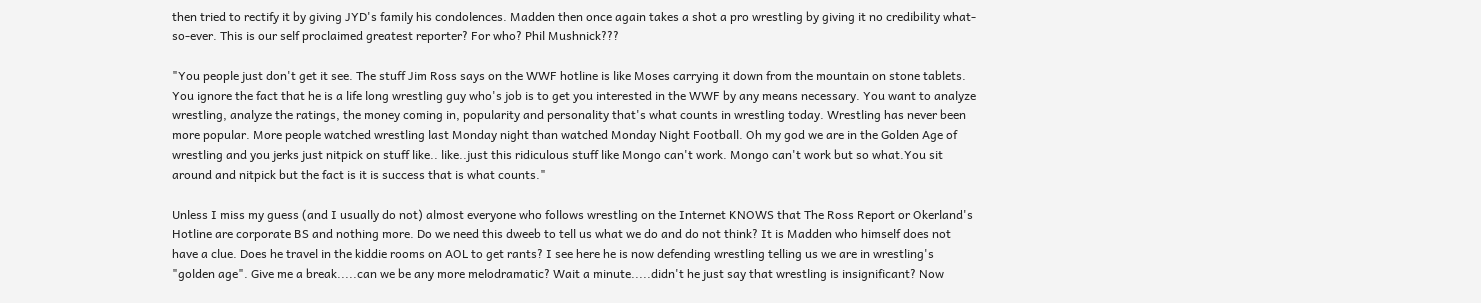then tried to rectify it by giving JYD's family his condolences. Madden then once again takes a shot a pro wrestling by giving it no credibility what-so-ever. This is our self proclaimed greatest reporter? For who? Phil Mushnick???

"You people just don't get it see. The stuff Jim Ross says on the WWF hotline is like Moses carrying it down from the mountain on stone tablets. You ignore the fact that he is a life long wrestling guy who's job is to get you interested in the WWF by any means necessary. You want to analyze wrestling, analyze the ratings, the money coming in, popularity and personality that's what counts in wrestling today. Wrestling has never been more popular. More people watched wrestling last Monday night than watched Monday Night Football. Oh my god we are in the Golden Age of wrestling and you jerks just nitpick on stuff like.. like..just this ridiculous stuff like Mongo can't work. Mongo can't work but so what.You sit around and nitpick but the fact is it is success that is what counts."

Unless I miss my guess (and I usually do not) almost everyone who follows wrestling on the Internet KNOWS that The Ross Report or Okerland's Hotline are corporate BS and nothing more. Do we need this dweeb to tell us what we do and do not think? It is Madden who himself does not have a clue. Does he travel in the kiddie rooms on AOL to get rants? I see here he is now defending wrestling telling us we are in wrestling's "golden age". Give me a break.....can we be any more melodramatic? Wait a minute.....didn't he just say that wrestling is insignificant? Now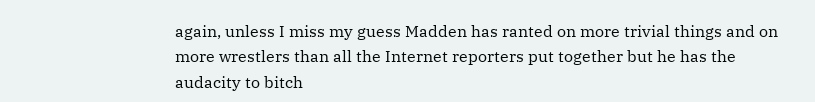again, unless I miss my guess Madden has ranted on more trivial things and on more wrestlers than all the Internet reporters put together but he has the audacity to bitch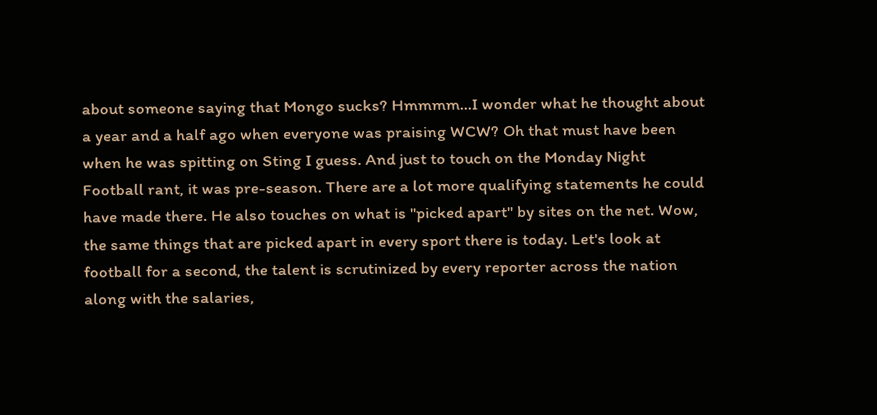about someone saying that Mongo sucks? Hmmmm...I wonder what he thought about a year and a half ago when everyone was praising WCW? Oh that must have been when he was spitting on Sting I guess. And just to touch on the Monday Night Football rant, it was pre-season. There are a lot more qualifying statements he could have made there. He also touches on what is "picked apart" by sites on the net. Wow, the same things that are picked apart in every sport there is today. Let's look at football for a second, the talent is scrutinized by every reporter across the nation along with the salaries,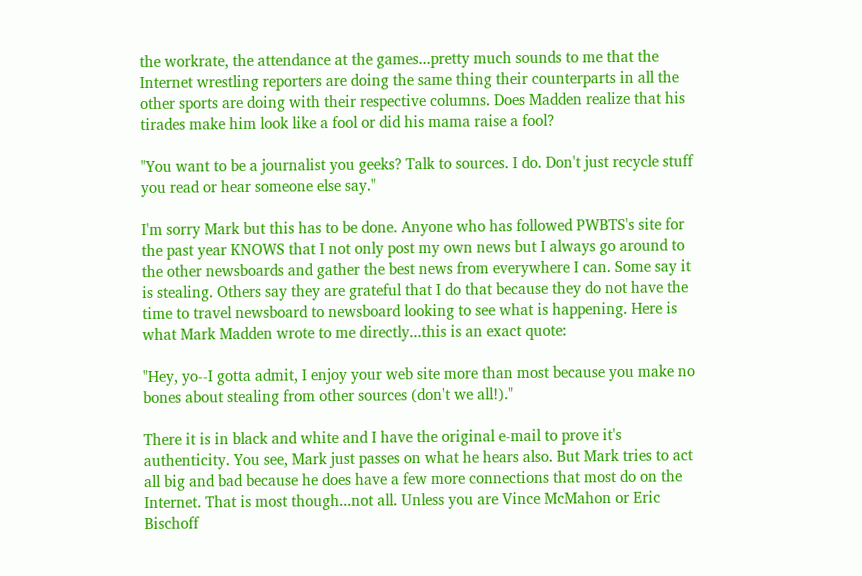the workrate, the attendance at the games...pretty much sounds to me that the Internet wrestling reporters are doing the same thing their counterparts in all the other sports are doing with their respective columns. Does Madden realize that his tirades make him look like a fool or did his mama raise a fool?

"You want to be a journalist you geeks? Talk to sources. I do. Don't just recycle stuff you read or hear someone else say."

I'm sorry Mark but this has to be done. Anyone who has followed PWBTS's site for the past year KNOWS that I not only post my own news but I always go around to the other newsboards and gather the best news from everywhere I can. Some say it is stealing. Others say they are grateful that I do that because they do not have the time to travel newsboard to newsboard looking to see what is happening. Here is what Mark Madden wrote to me directly...this is an exact quote:

"Hey, yo--I gotta admit, I enjoy your web site more than most because you make no bones about stealing from other sources (don't we all!)."

There it is in black and white and I have the original e-mail to prove it's authenticity. You see, Mark just passes on what he hears also. But Mark tries to act all big and bad because he does have a few more connections that most do on the Internet. That is most though...not all. Unless you are Vince McMahon or Eric Bischoff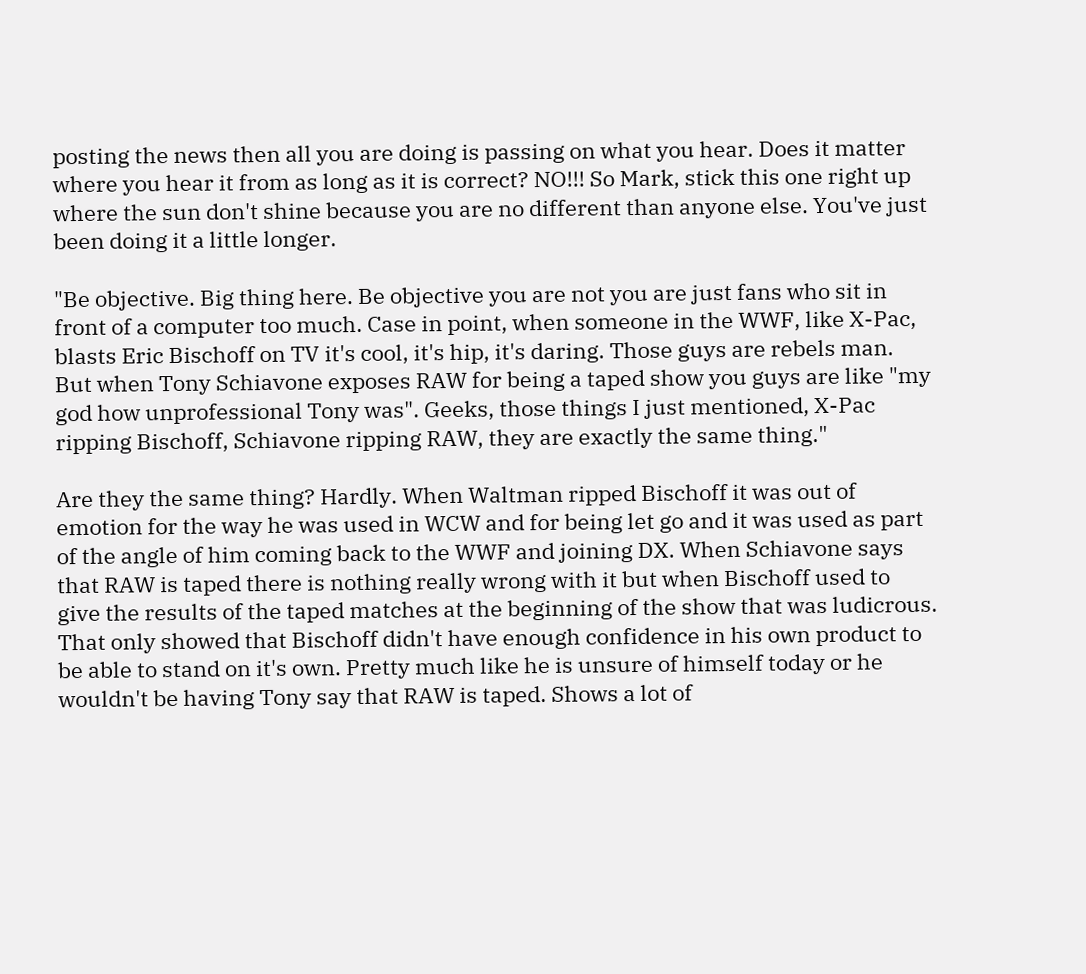posting the news then all you are doing is passing on what you hear. Does it matter where you hear it from as long as it is correct? NO!!! So Mark, stick this one right up where the sun don't shine because you are no different than anyone else. You've just been doing it a little longer.

"Be objective. Big thing here. Be objective you are not you are just fans who sit in front of a computer too much. Case in point, when someone in the WWF, like X-Pac, blasts Eric Bischoff on TV it's cool, it's hip, it's daring. Those guys are rebels man. But when Tony Schiavone exposes RAW for being a taped show you guys are like "my god how unprofessional Tony was". Geeks, those things I just mentioned, X-Pac ripping Bischoff, Schiavone ripping RAW, they are exactly the same thing."

Are they the same thing? Hardly. When Waltman ripped Bischoff it was out of emotion for the way he was used in WCW and for being let go and it was used as part of the angle of him coming back to the WWF and joining DX. When Schiavone says that RAW is taped there is nothing really wrong with it but when Bischoff used to give the results of the taped matches at the beginning of the show that was ludicrous. That only showed that Bischoff didn't have enough confidence in his own product to be able to stand on it's own. Pretty much like he is unsure of himself today or he wouldn't be having Tony say that RAW is taped. Shows a lot of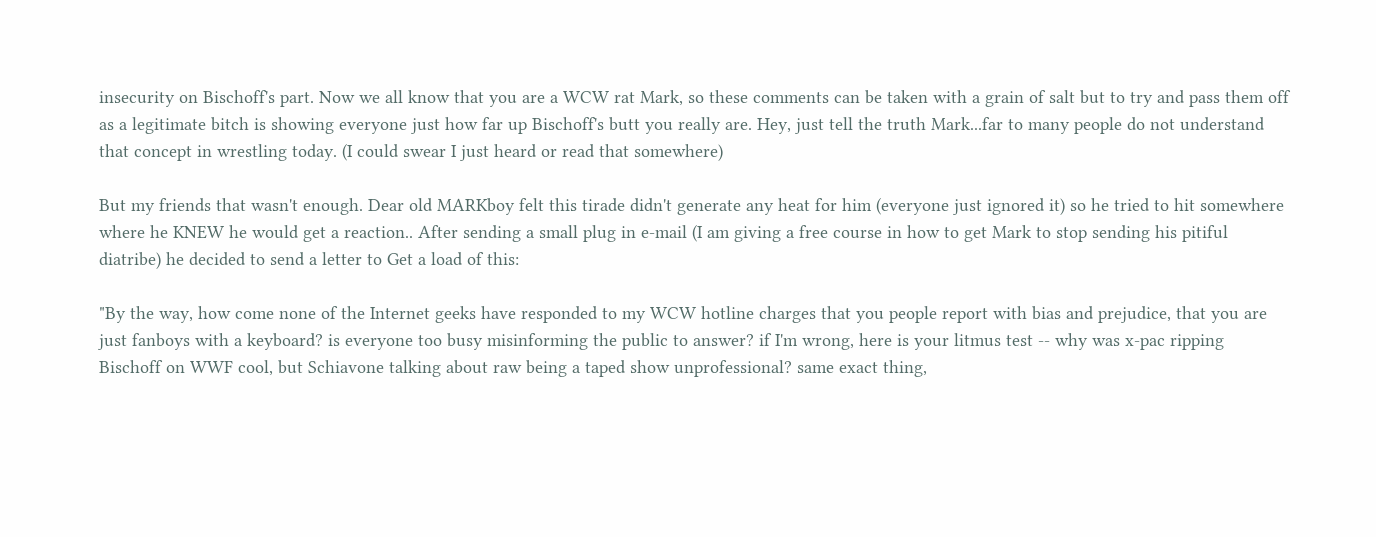insecurity on Bischoff's part. Now we all know that you are a WCW rat Mark, so these comments can be taken with a grain of salt but to try and pass them off as a legitimate bitch is showing everyone just how far up Bischoff's butt you really are. Hey, just tell the truth Mark...far to many people do not understand that concept in wrestling today. (I could swear I just heard or read that somewhere)

But my friends that wasn't enough. Dear old MARKboy felt this tirade didn't generate any heat for him (everyone just ignored it) so he tried to hit somewhere where he KNEW he would get a reaction.. After sending a small plug in e-mail (I am giving a free course in how to get Mark to stop sending his pitiful diatribe) he decided to send a letter to Get a load of this:

"By the way, how come none of the Internet geeks have responded to my WCW hotline charges that you people report with bias and prejudice, that you are just fanboys with a keyboard? is everyone too busy misinforming the public to answer? if I'm wrong, here is your litmus test -- why was x-pac ripping Bischoff on WWF cool, but Schiavone talking about raw being a taped show unprofessional? same exact thing,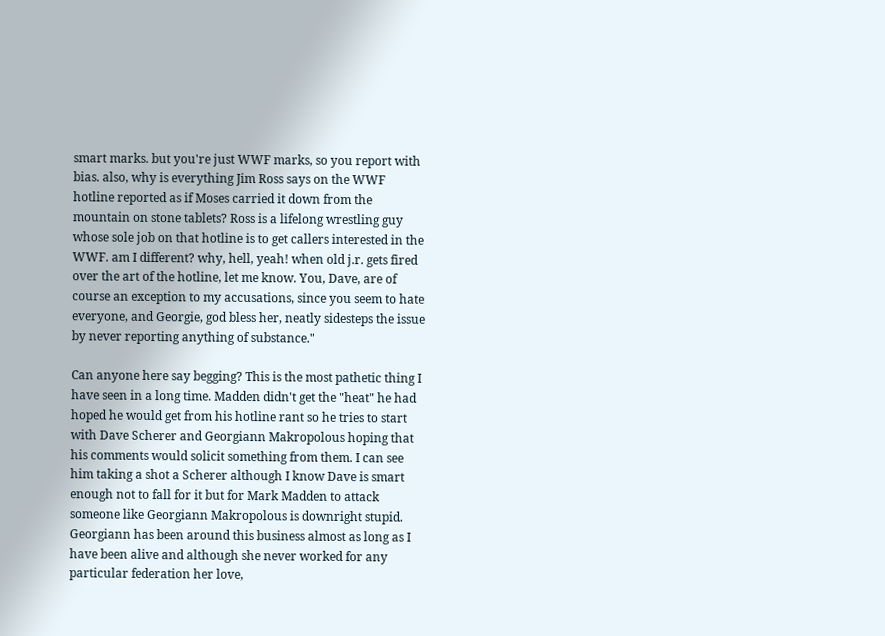smart marks. but you're just WWF marks, so you report with bias. also, why is everything Jim Ross says on the WWF hotline reported as if Moses carried it down from the mountain on stone tablets? Ross is a lifelong wrestling guy whose sole job on that hotline is to get callers interested in the WWF. am I different? why, hell, yeah! when old j.r. gets fired over the art of the hotline, let me know. You, Dave, are of course an exception to my accusations, since you seem to hate everyone, and Georgie, god bless her, neatly sidesteps the issue by never reporting anything of substance."

Can anyone here say begging? This is the most pathetic thing I have seen in a long time. Madden didn't get the "heat" he had hoped he would get from his hotline rant so he tries to start with Dave Scherer and Georgiann Makropolous hoping that his comments would solicit something from them. I can see him taking a shot a Scherer although I know Dave is smart enough not to fall for it but for Mark Madden to attack someone like Georgiann Makropolous is downright stupid. Georgiann has been around this business almost as long as I have been alive and although she never worked for any particular federation her love,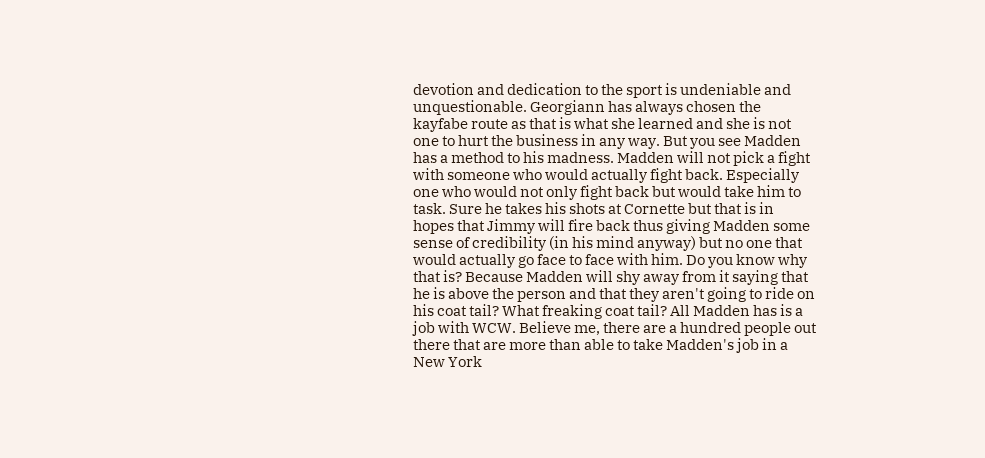devotion and dedication to the sport is undeniable and unquestionable. Georgiann has always chosen the kayfabe route as that is what she learned and she is not one to hurt the business in any way. But you see Madden has a method to his madness. Madden will not pick a fight with someone who would actually fight back. Especially one who would not only fight back but would take him to task. Sure he takes his shots at Cornette but that is in hopes that Jimmy will fire back thus giving Madden some sense of credibility (in his mind anyway) but no one that would actually go face to face with him. Do you know why that is? Because Madden will shy away from it saying that he is above the person and that they aren't going to ride on his coat tail? What freaking coat tail? All Madden has is a job with WCW. Believe me, there are a hundred people out there that are more than able to take Madden's job in a New York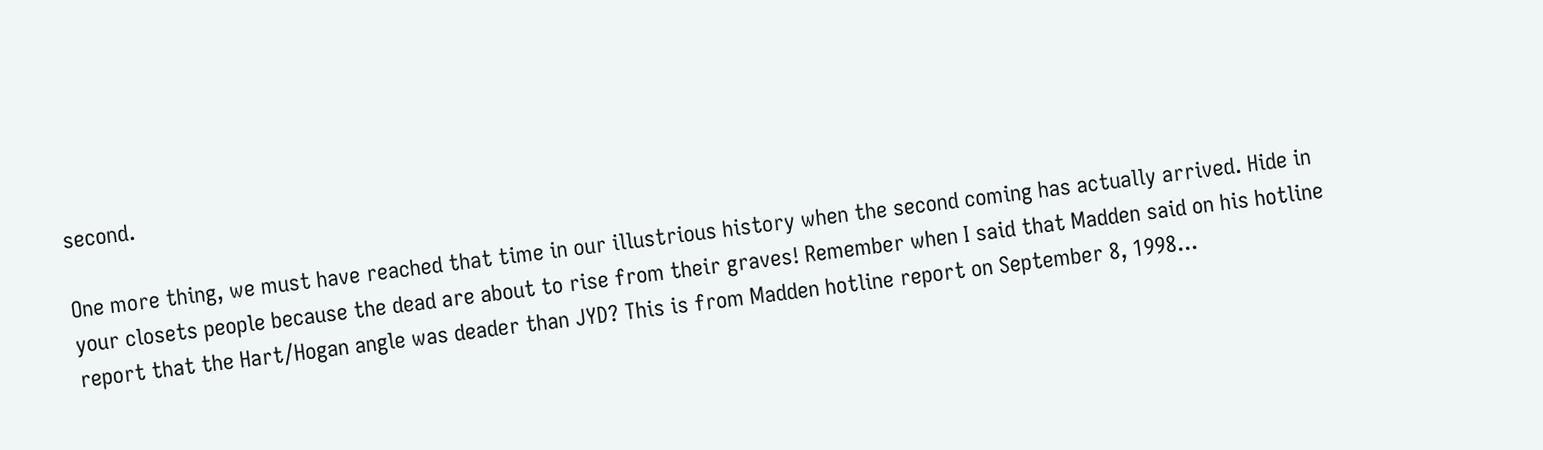second.

One more thing, we must have reached that time in our illustrious history when the second coming has actually arrived. Hide in your closets people because the dead are about to rise from their graves! Remember when I said that Madden said on his hotline report that the Hart/Hogan angle was deader than JYD? This is from Madden hotline report on September 8, 1998...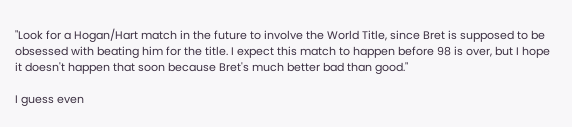"Look for a Hogan/Hart match in the future to involve the World Title, since Bret is supposed to be obsessed with beating him for the title. I expect this match to happen before 98 is over, but I hope it doesn't happen that soon because Bret's much better bad than good."

I guess even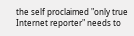the self proclaimed "only true Internet reporter" needs to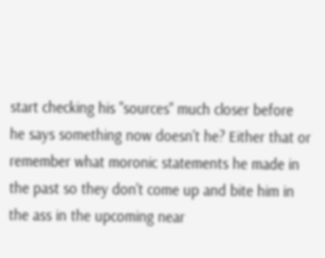start checking his "sources" much closer before he says something now doesn't he? Either that or remember what moronic statements he made in the past so they don't come up and bite him in the ass in the upcoming near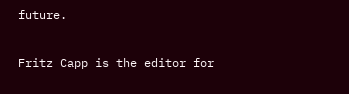future.

Fritz Capp is the editor for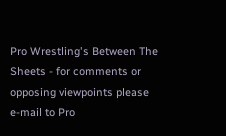Pro Wrestling's Between The Sheets - for comments or opposing viewpoints please e-mail to Pro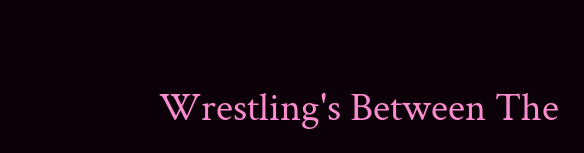Wrestling's Between The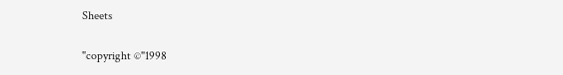Sheets

"copyright ©"1998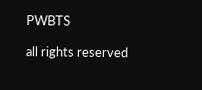PWBTS

all rights reserved